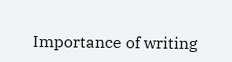Importance of writing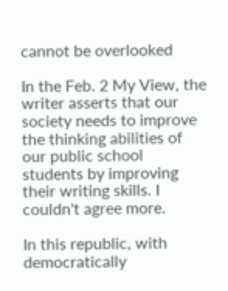cannot be overlooked

In the Feb. 2 My View, the writer asserts that our society needs to improve the thinking abilities of our public school students by improving their writing skills. I couldn't agree more.

In this republic, with democratically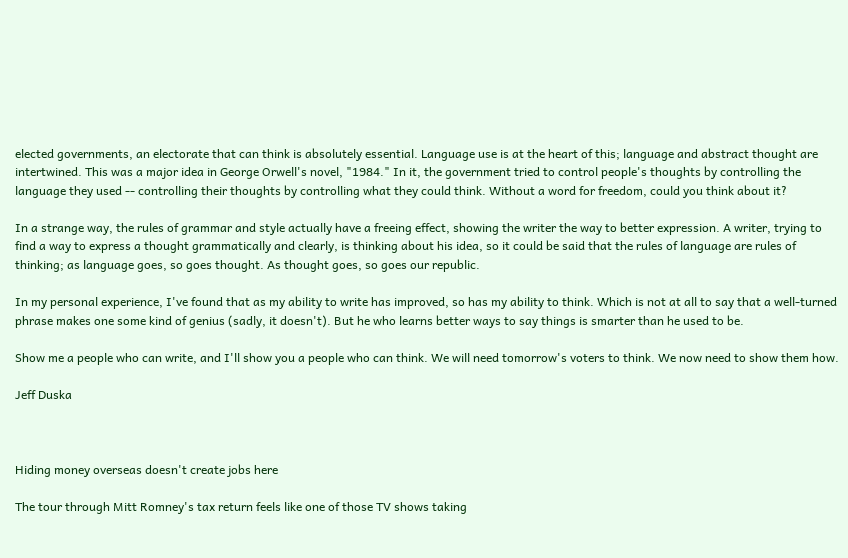elected governments, an electorate that can think is absolutely essential. Language use is at the heart of this; language and abstract thought are intertwined. This was a major idea in George Orwell's novel, "1984." In it, the government tried to control people's thoughts by controlling the language they used -- controlling their thoughts by controlling what they could think. Without a word for freedom, could you think about it?

In a strange way, the rules of grammar and style actually have a freeing effect, showing the writer the way to better expression. A writer, trying to find a way to express a thought grammatically and clearly, is thinking about his idea, so it could be said that the rules of language are rules of thinking; as language goes, so goes thought. As thought goes, so goes our republic.

In my personal experience, I've found that as my ability to write has improved, so has my ability to think. Which is not at all to say that a well-turned phrase makes one some kind of genius (sadly, it doesn't). But he who learns better ways to say things is smarter than he used to be.

Show me a people who can write, and I'll show you a people who can think. We will need tomorrow's voters to think. We now need to show them how.

Jeff Duska



Hiding money overseas doesn't create jobs here

The tour through Mitt Romney's tax return feels like one of those TV shows taking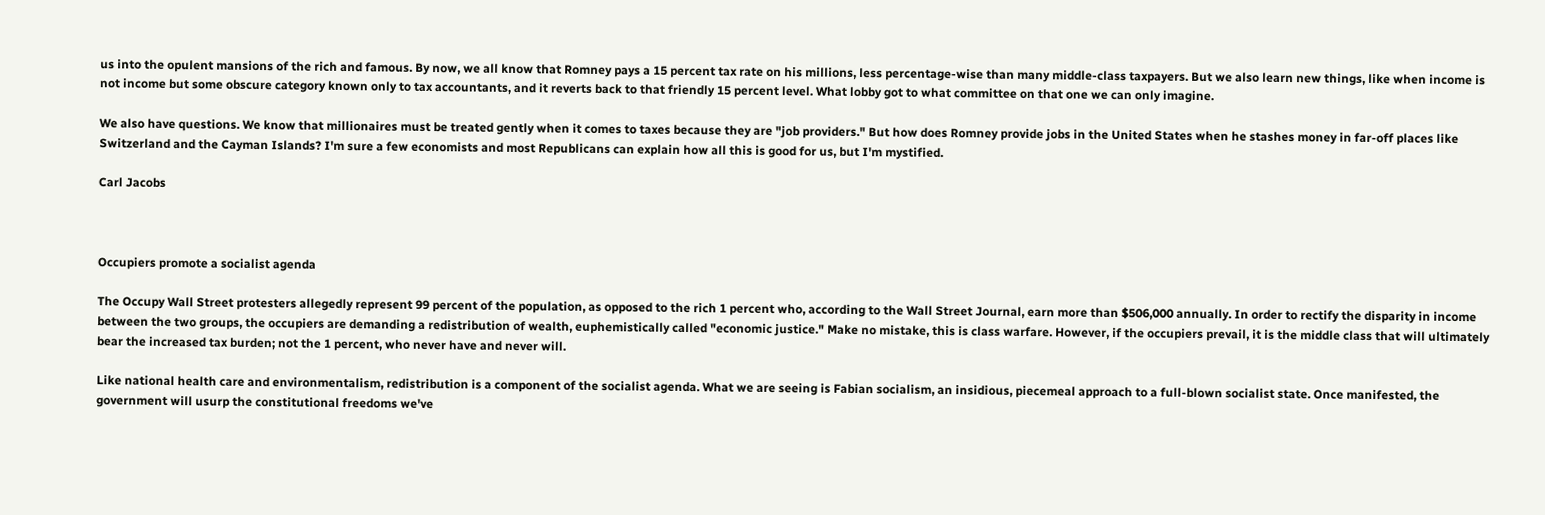us into the opulent mansions of the rich and famous. By now, we all know that Romney pays a 15 percent tax rate on his millions, less percentage-wise than many middle-class taxpayers. But we also learn new things, like when income is not income but some obscure category known only to tax accountants, and it reverts back to that friendly 15 percent level. What lobby got to what committee on that one we can only imagine.

We also have questions. We know that millionaires must be treated gently when it comes to taxes because they are "job providers." But how does Romney provide jobs in the United States when he stashes money in far-off places like Switzerland and the Cayman Islands? I'm sure a few economists and most Republicans can explain how all this is good for us, but I'm mystified.

Carl Jacobs



Occupiers promote a socialist agenda

The Occupy Wall Street protesters allegedly represent 99 percent of the population, as opposed to the rich 1 percent who, according to the Wall Street Journal, earn more than $506,000 annually. In order to rectify the disparity in income between the two groups, the occupiers are demanding a redistribution of wealth, euphemistically called "economic justice." Make no mistake, this is class warfare. However, if the occupiers prevail, it is the middle class that will ultimately bear the increased tax burden; not the 1 percent, who never have and never will.

Like national health care and environmentalism, redistribution is a component of the socialist agenda. What we are seeing is Fabian socialism, an insidious, piecemeal approach to a full-blown socialist state. Once manifested, the government will usurp the constitutional freedoms we've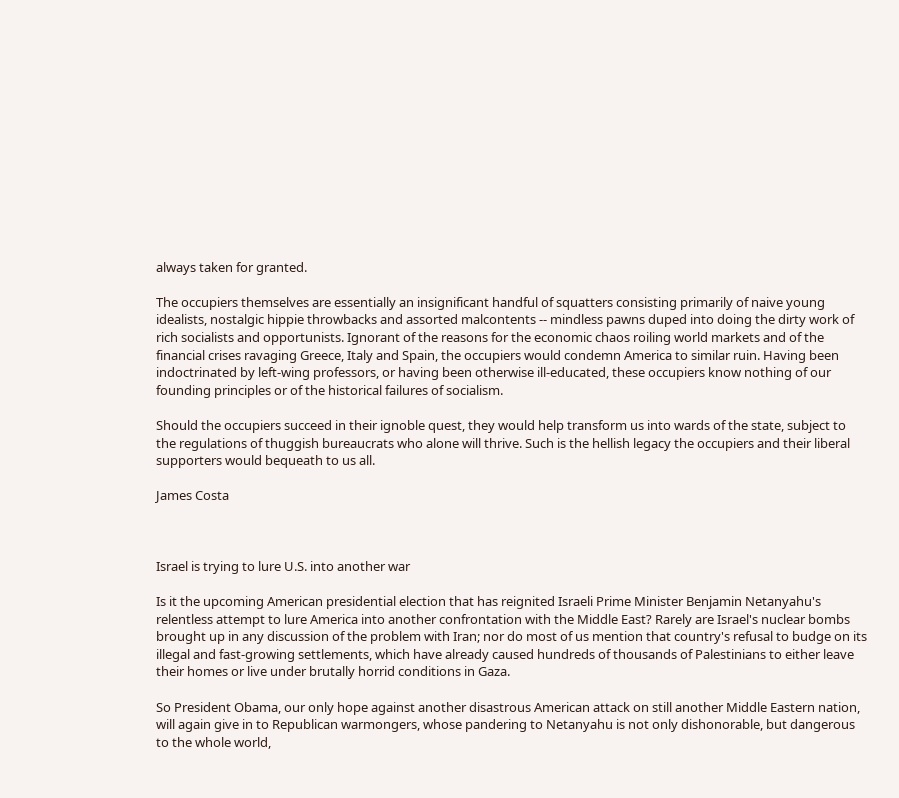always taken for granted.

The occupiers themselves are essentially an insignificant handful of squatters consisting primarily of naive young idealists, nostalgic hippie throwbacks and assorted malcontents -- mindless pawns duped into doing the dirty work of rich socialists and opportunists. Ignorant of the reasons for the economic chaos roiling world markets and of the financial crises ravaging Greece, Italy and Spain, the occupiers would condemn America to similar ruin. Having been indoctrinated by left-wing professors, or having been otherwise ill-educated, these occupiers know nothing of our founding principles or of the historical failures of socialism.

Should the occupiers succeed in their ignoble quest, they would help transform us into wards of the state, subject to the regulations of thuggish bureaucrats who alone will thrive. Such is the hellish legacy the occupiers and their liberal supporters would bequeath to us all.

James Costa



Israel is trying to lure U.S. into another war

Is it the upcoming American presidential election that has reignited Israeli Prime Minister Benjamin Netanyahu's relentless attempt to lure America into another confrontation with the Middle East? Rarely are Israel's nuclear bombs brought up in any discussion of the problem with Iran; nor do most of us mention that country's refusal to budge on its illegal and fast-growing settlements, which have already caused hundreds of thousands of Palestinians to either leave their homes or live under brutally horrid conditions in Gaza.

So President Obama, our only hope against another disastrous American attack on still another Middle Eastern nation, will again give in to Republican warmongers, whose pandering to Netanyahu is not only dishonorable, but dangerous to the whole world,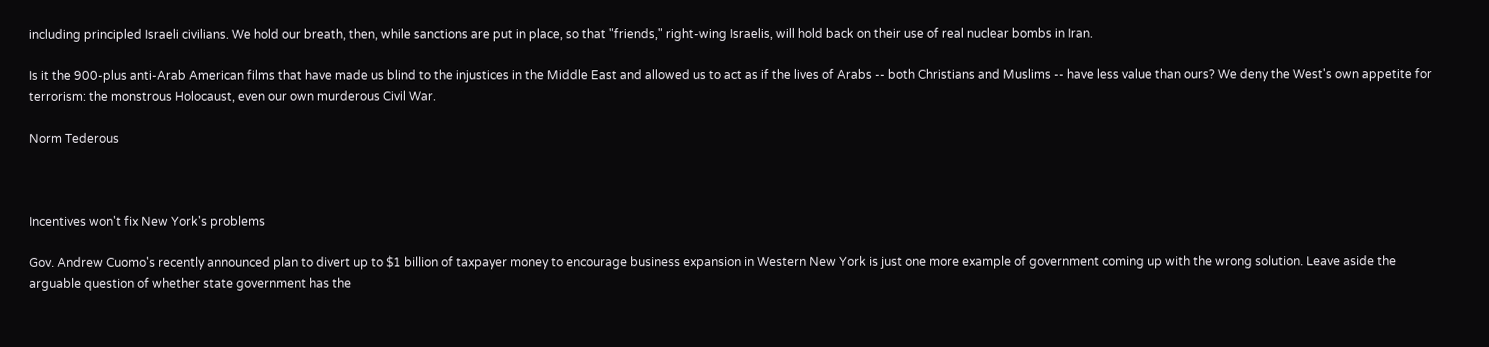including principled Israeli civilians. We hold our breath, then, while sanctions are put in place, so that "friends," right-wing Israelis, will hold back on their use of real nuclear bombs in Iran.

Is it the 900-plus anti-Arab American films that have made us blind to the injustices in the Middle East and allowed us to act as if the lives of Arabs -- both Christians and Muslims -- have less value than ours? We deny the West's own appetite for terrorism: the monstrous Holocaust, even our own murderous Civil War.

Norm Tederous



Incentives won't fix New York's problems

Gov. Andrew Cuomo's recently announced plan to divert up to $1 billion of taxpayer money to encourage business expansion in Western New York is just one more example of government coming up with the wrong solution. Leave aside the arguable question of whether state government has the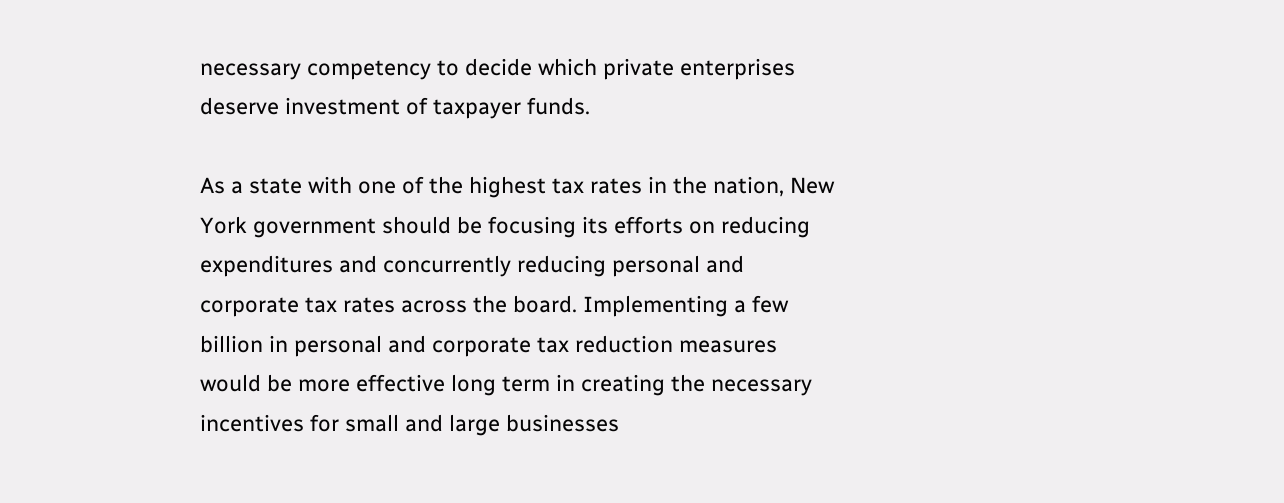necessary competency to decide which private enterprises deserve investment of taxpayer funds.

As a state with one of the highest tax rates in the nation, New York government should be focusing its efforts on reducing expenditures and concurrently reducing personal and corporate tax rates across the board. Implementing a few billion in personal and corporate tax reduction measures would be more effective long term in creating the necessary incentives for small and large businesses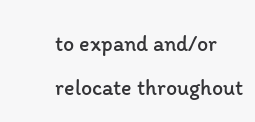to expand and/or relocate throughout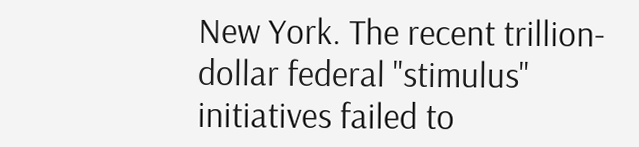New York. The recent trillion-dollar federal "stimulus" initiatives failed to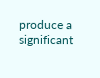produce a significant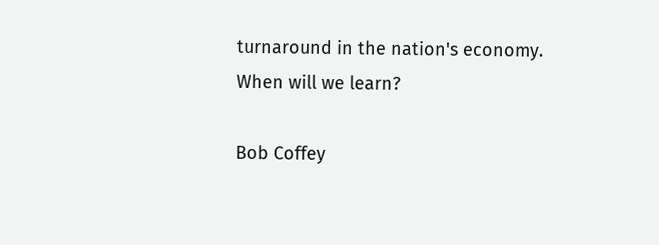turnaround in the nation's economy. When will we learn?

Bob Coffey